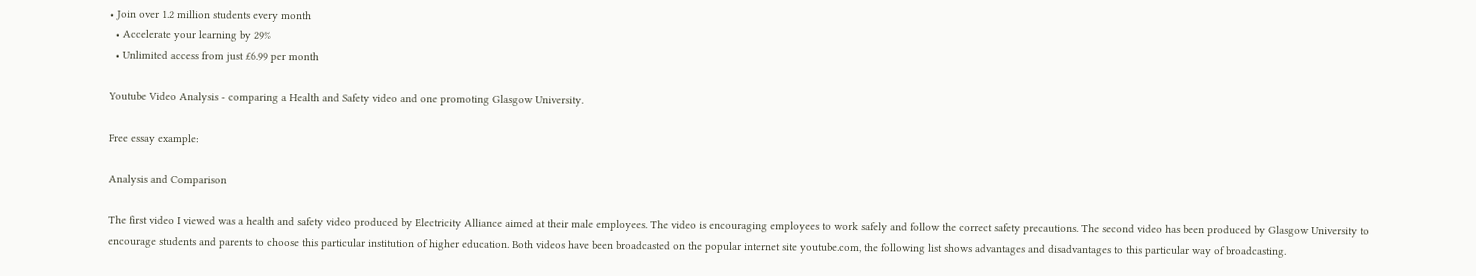• Join over 1.2 million students every month
  • Accelerate your learning by 29%
  • Unlimited access from just £6.99 per month

Youtube Video Analysis - comparing a Health and Safety video and one promoting Glasgow University.

Free essay example:

Analysis and Comparison

The first video I viewed was a health and safety video produced by Electricity Alliance aimed at their male employees. The video is encouraging employees to work safely and follow the correct safety precautions. The second video has been produced by Glasgow University to encourage students and parents to choose this particular institution of higher education. Both videos have been broadcasted on the popular internet site youtube.com, the following list shows advantages and disadvantages to this particular way of broadcasting.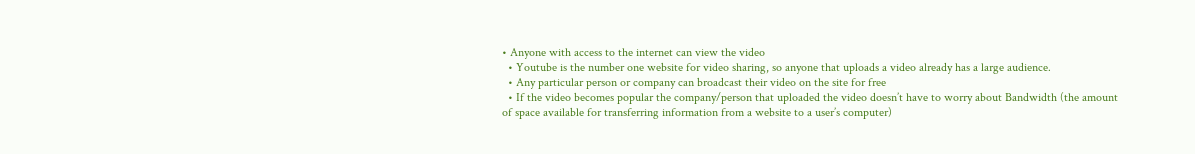• Anyone with access to the internet can view the video
  • Youtube is the number one website for video sharing, so anyone that uploads a video already has a large audience.
  • Any particular person or company can broadcast their video on the site for free
  • If the video becomes popular the company/person that uploaded the video doesn’t have to worry about Bandwidth (the amount of space available for transferring information from a website to a user’s computer)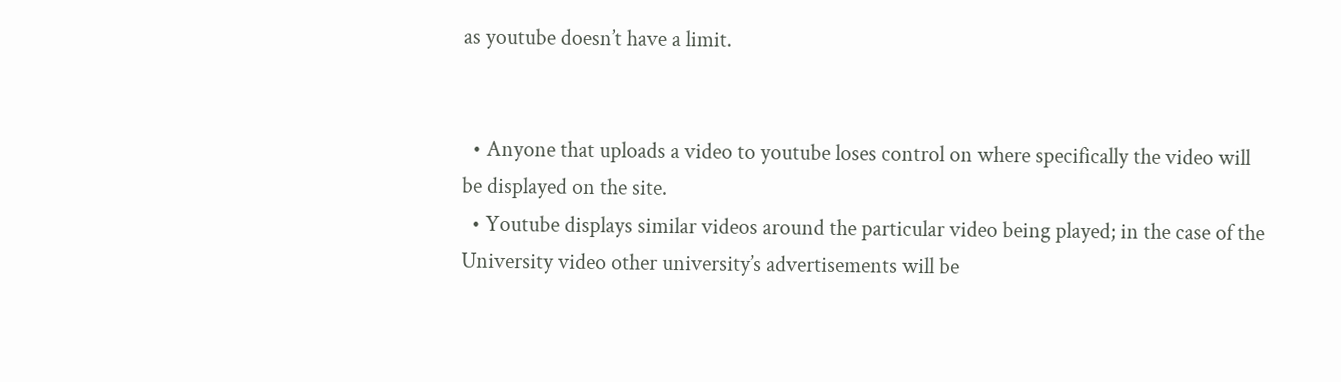as youtube doesn’t have a limit.


  • Anyone that uploads a video to youtube loses control on where specifically the video will be displayed on the site.
  • Youtube displays similar videos around the particular video being played; in the case of the University video other university’s advertisements will be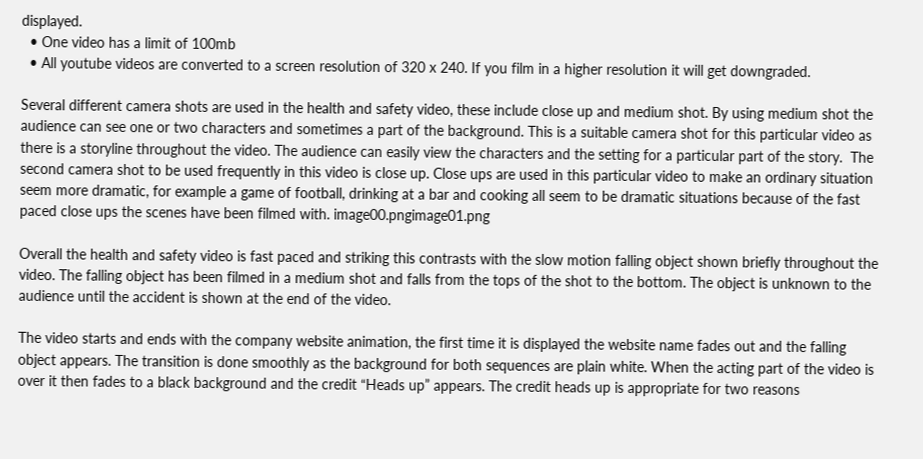displayed.
  • One video has a limit of 100mb
  • All youtube videos are converted to a screen resolution of 320 x 240. If you film in a higher resolution it will get downgraded.

Several different camera shots are used in the health and safety video, these include close up and medium shot. By using medium shot the audience can see one or two characters and sometimes a part of the background. This is a suitable camera shot for this particular video as there is a storyline throughout the video. The audience can easily view the characters and the setting for a particular part of the story.  The second camera shot to be used frequently in this video is close up. Close ups are used in this particular video to make an ordinary situation seem more dramatic, for example a game of football, drinking at a bar and cooking all seem to be dramatic situations because of the fast paced close ups the scenes have been filmed with. image00.pngimage01.png

Overall the health and safety video is fast paced and striking this contrasts with the slow motion falling object shown briefly throughout the video. The falling object has been filmed in a medium shot and falls from the tops of the shot to the bottom. The object is unknown to the audience until the accident is shown at the end of the video.

The video starts and ends with the company website animation, the first time it is displayed the website name fades out and the falling object appears. The transition is done smoothly as the background for both sequences are plain white. When the acting part of the video is over it then fades to a black background and the credit “Heads up” appears. The credit heads up is appropriate for two reasons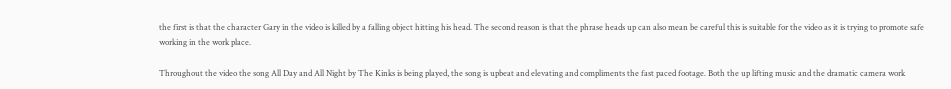the first is that the character Gary in the video is killed by a falling object hitting his head. The second reason is that the phrase heads up can also mean be careful this is suitable for the video as it is trying to promote safe working in the work place.

Throughout the video the song All Day and All Night by The Kinks is being played, the song is upbeat and elevating and compliments the fast paced footage. Both the up lifting music and the dramatic camera work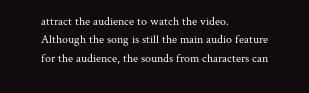attract the audience to watch the video. Although the song is still the main audio feature for the audience, the sounds from characters can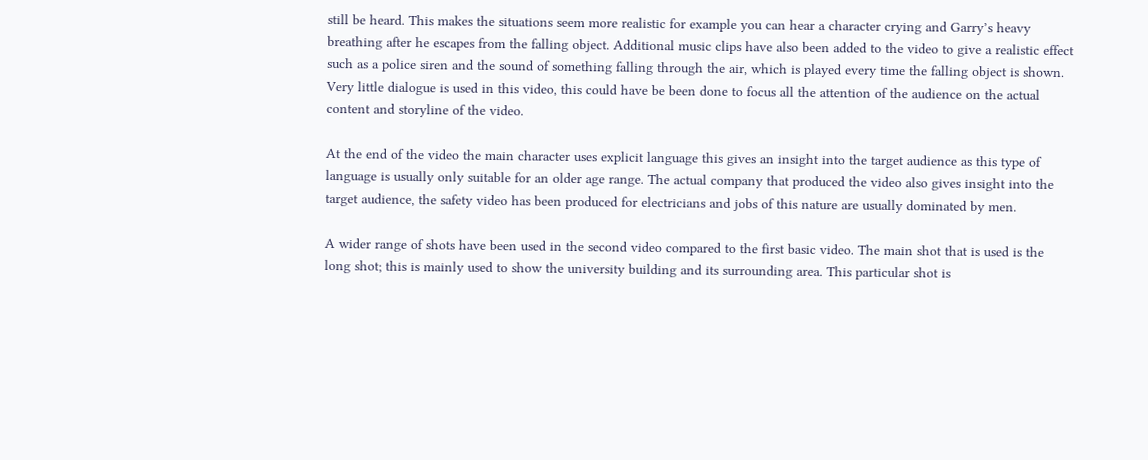still be heard. This makes the situations seem more realistic for example you can hear a character crying and Garry’s heavy breathing after he escapes from the falling object. Additional music clips have also been added to the video to give a realistic effect such as a police siren and the sound of something falling through the air, which is played every time the falling object is shown. Very little dialogue is used in this video, this could have be been done to focus all the attention of the audience on the actual content and storyline of the video.

At the end of the video the main character uses explicit language this gives an insight into the target audience as this type of language is usually only suitable for an older age range. The actual company that produced the video also gives insight into the target audience, the safety video has been produced for electricians and jobs of this nature are usually dominated by men.

A wider range of shots have been used in the second video compared to the first basic video. The main shot that is used is the long shot; this is mainly used to show the university building and its surrounding area. This particular shot is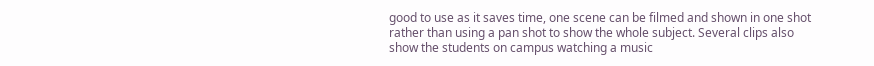good to use as it saves time, one scene can be filmed and shown in one shot rather than using a pan shot to show the whole subject. Several clips also show the students on campus watching a music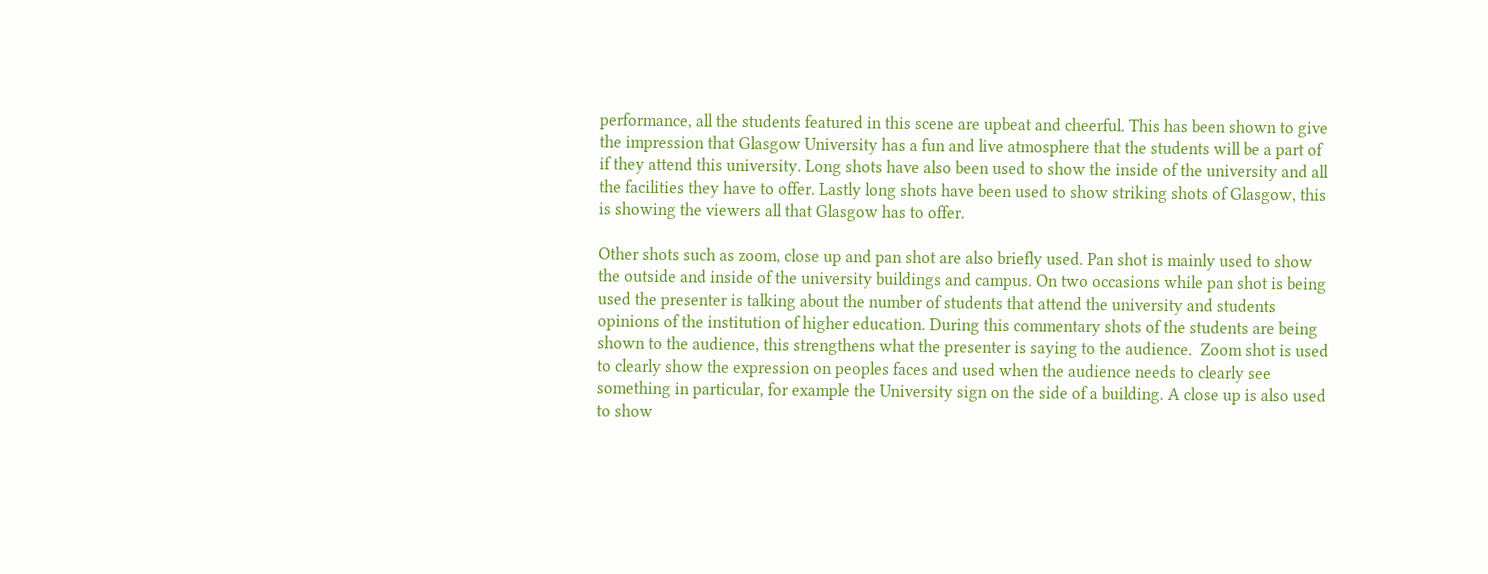performance, all the students featured in this scene are upbeat and cheerful. This has been shown to give the impression that Glasgow University has a fun and live atmosphere that the students will be a part of if they attend this university. Long shots have also been used to show the inside of the university and all the facilities they have to offer. Lastly long shots have been used to show striking shots of Glasgow, this is showing the viewers all that Glasgow has to offer.

Other shots such as zoom, close up and pan shot are also briefly used. Pan shot is mainly used to show the outside and inside of the university buildings and campus. On two occasions while pan shot is being used the presenter is talking about the number of students that attend the university and students opinions of the institution of higher education. During this commentary shots of the students are being shown to the audience, this strengthens what the presenter is saying to the audience.  Zoom shot is used to clearly show the expression on peoples faces and used when the audience needs to clearly see something in particular, for example the University sign on the side of a building. A close up is also used to show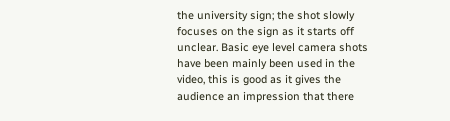the university sign; the shot slowly focuses on the sign as it starts off unclear. Basic eye level camera shots have been mainly been used in the video, this is good as it gives the audience an impression that there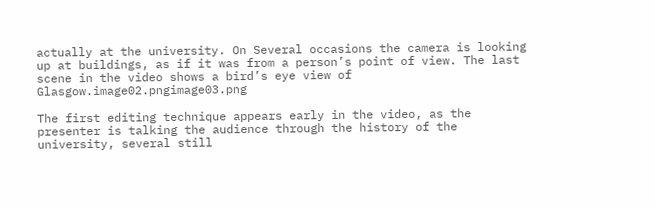actually at the university. On Several occasions the camera is looking up at buildings, as if it was from a person’s point of view. The last scene in the video shows a bird’s eye view of Glasgow.image02.pngimage03.png

The first editing technique appears early in the video, as the presenter is talking the audience through the history of the university, several still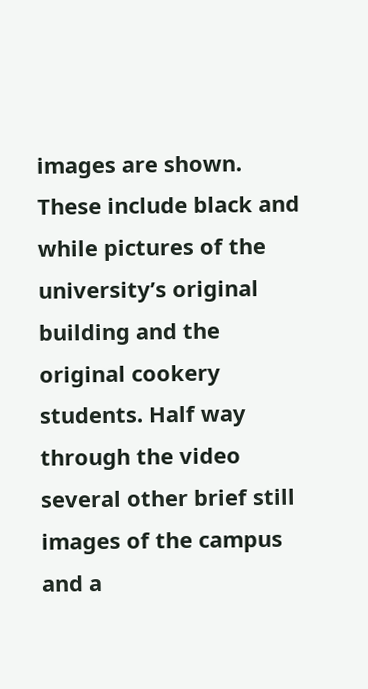images are shown. These include black and while pictures of the university’s original building and the original cookery students. Half way through the video several other brief still images of the campus and a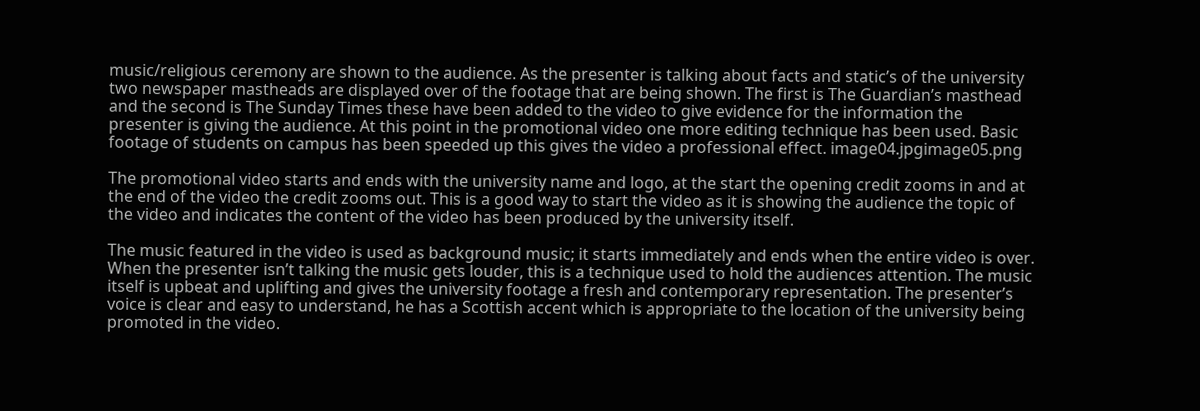music/religious ceremony are shown to the audience. As the presenter is talking about facts and static’s of the university two newspaper mastheads are displayed over of the footage that are being shown. The first is The Guardian’s masthead and the second is The Sunday Times these have been added to the video to give evidence for the information the presenter is giving the audience. At this point in the promotional video one more editing technique has been used. Basic footage of students on campus has been speeded up this gives the video a professional effect. image04.jpgimage05.png

The promotional video starts and ends with the university name and logo, at the start the opening credit zooms in and at the end of the video the credit zooms out. This is a good way to start the video as it is showing the audience the topic of the video and indicates the content of the video has been produced by the university itself.

The music featured in the video is used as background music; it starts immediately and ends when the entire video is over. When the presenter isn’t talking the music gets louder, this is a technique used to hold the audiences attention. The music itself is upbeat and uplifting and gives the university footage a fresh and contemporary representation. The presenter’s voice is clear and easy to understand, he has a Scottish accent which is appropriate to the location of the university being promoted in the video.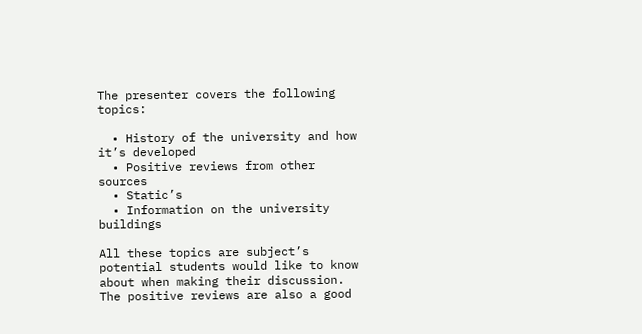The presenter covers the following topics:

  • History of the university and how it’s developed
  • Positive reviews from other sources
  • Static’s
  • Information on the university buildings

All these topics are subject’s potential students would like to know about when making their discussion. The positive reviews are also a good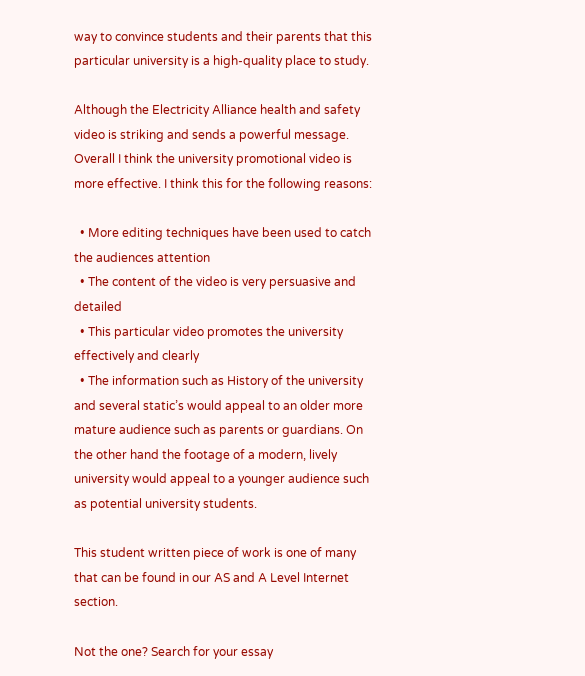way to convince students and their parents that this particular university is a high-quality place to study.

Although the Electricity Alliance health and safety video is striking and sends a powerful message. Overall I think the university promotional video is more effective. I think this for the following reasons:

  • More editing techniques have been used to catch the audiences attention
  • The content of the video is very persuasive and detailed
  • This particular video promotes the university effectively and clearly
  • The information such as History of the university and several static’s would appeal to an older more mature audience such as parents or guardians. On the other hand the footage of a modern, lively university would appeal to a younger audience such as potential university students.

This student written piece of work is one of many that can be found in our AS and A Level Internet section.

Not the one? Search for your essay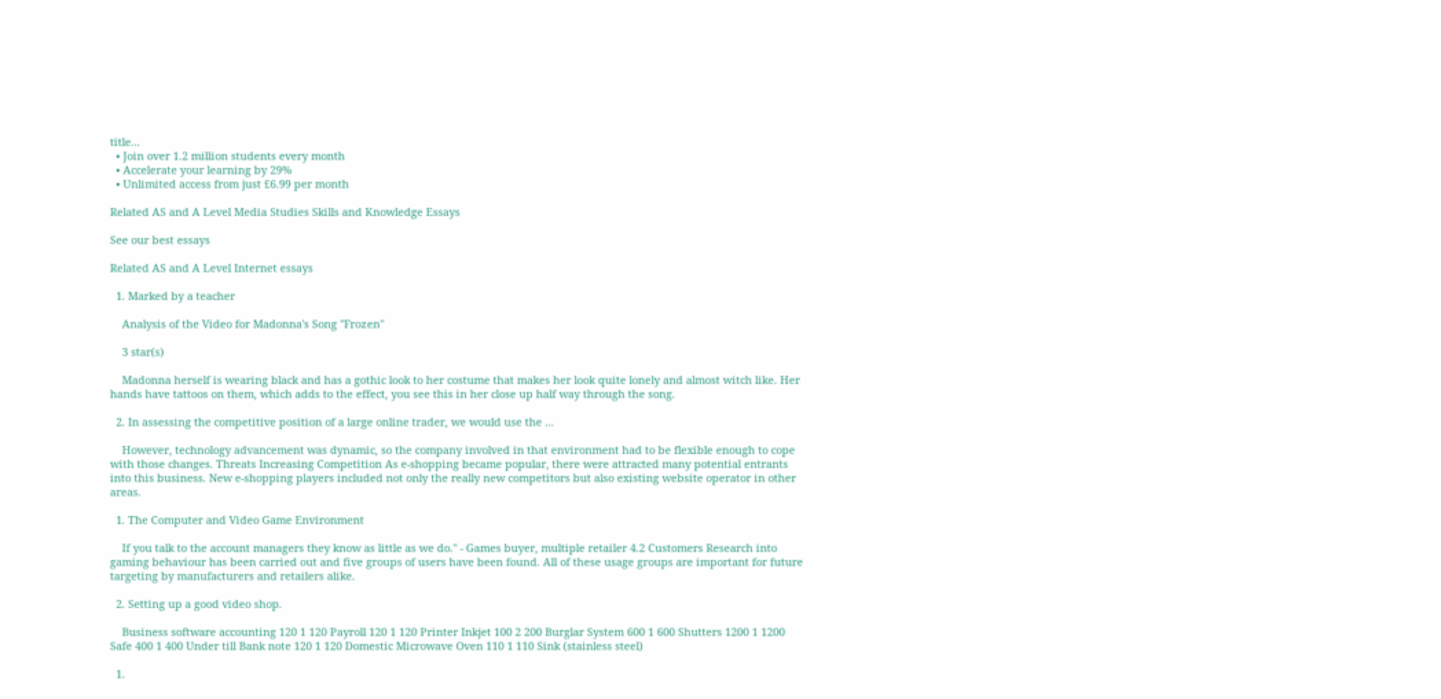title...
  • Join over 1.2 million students every month
  • Accelerate your learning by 29%
  • Unlimited access from just £6.99 per month

Related AS and A Level Media Studies Skills and Knowledge Essays

See our best essays

Related AS and A Level Internet essays

  1. Marked by a teacher

    Analysis of the Video for Madonna's Song "Frozen"

    3 star(s)

    Madonna herself is wearing black and has a gothic look to her costume that makes her look quite lonely and almost witch like. Her hands have tattoos on them, which adds to the effect, you see this in her close up half way through the song.

  2. In assessing the competitive position of a large online trader, we would use the ...

    However, technology advancement was dynamic, so the company involved in that environment had to be flexible enough to cope with those changes. Threats Increasing Competition As e-shopping became popular, there were attracted many potential entrants into this business. New e-shopping players included not only the really new competitors but also existing website operator in other areas.

  1. The Computer and Video Game Environment

    If you talk to the account managers they know as little as we do." - Games buyer, multiple retailer 4.2 Customers Research into gaming behaviour has been carried out and five groups of users have been found. All of these usage groups are important for future targeting by manufacturers and retailers alike.

  2. Setting up a good video shop.

    Business software accounting 120 1 120 Payroll 120 1 120 Printer Inkjet 100 2 200 Burglar System 600 1 600 Shutters 1200 1 1200 Safe 400 1 400 Under till Bank note 120 1 120 Domestic Microwave Oven 110 1 110 Sink (stainless steel)

  1.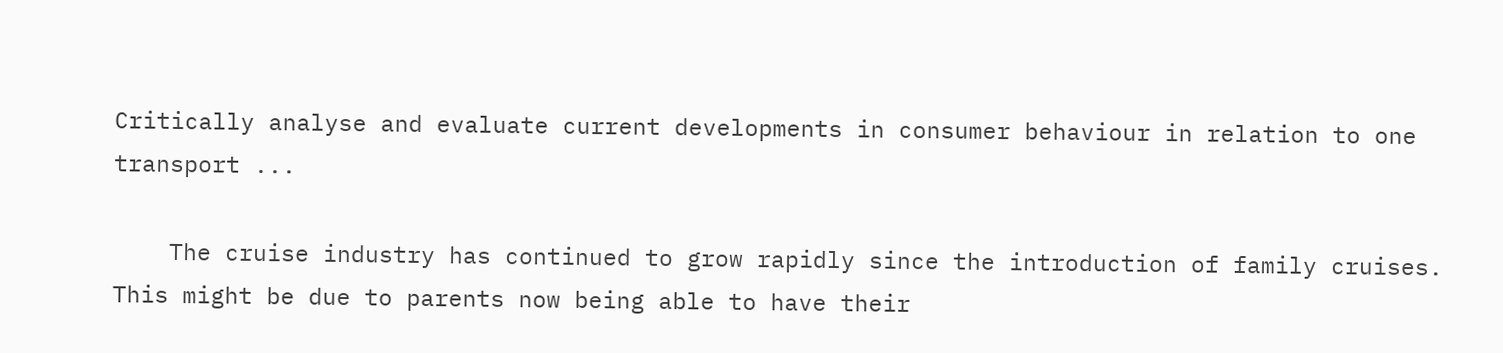Critically analyse and evaluate current developments in consumer behaviour in relation to one transport ...

    The cruise industry has continued to grow rapidly since the introduction of family cruises. This might be due to parents now being able to have their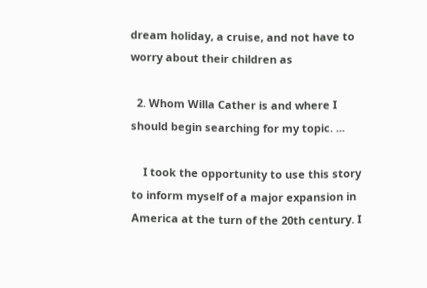dream holiday, a cruise, and not have to worry about their children as

  2. Whom Willa Cather is and where I should begin searching for my topic. ...

    I took the opportunity to use this story to inform myself of a major expansion in America at the turn of the 20th century. I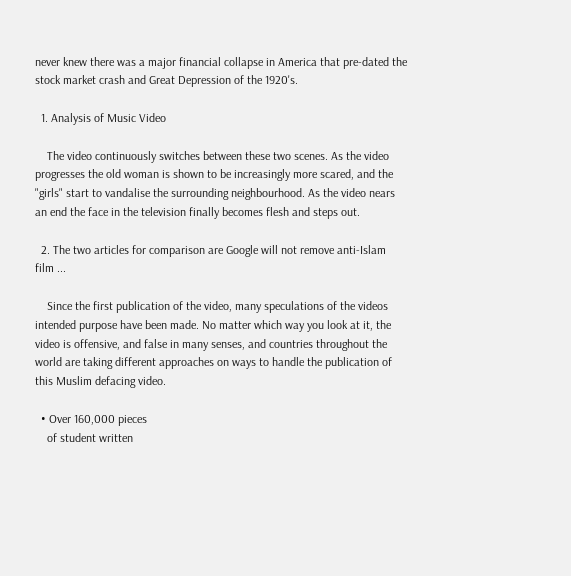never knew there was a major financial collapse in America that pre-dated the stock market crash and Great Depression of the 1920's.

  1. Analysis of Music Video

    The video continuously switches between these two scenes. As the video progresses the old woman is shown to be increasingly more scared, and the "girls" start to vandalise the surrounding neighbourhood. As the video nears an end the face in the television finally becomes flesh and steps out.

  2. The two articles for comparison are Google will not remove anti-Islam film ...

    Since the first publication of the video, many speculations of the videos intended purpose have been made. No matter which way you look at it, the video is offensive, and false in many senses, and countries throughout the world are taking different approaches on ways to handle the publication of this Muslim defacing video.

  • Over 160,000 pieces
    of student written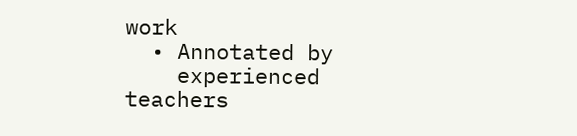work
  • Annotated by
    experienced teachers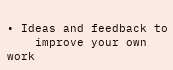• Ideas and feedback to
    improve your own work